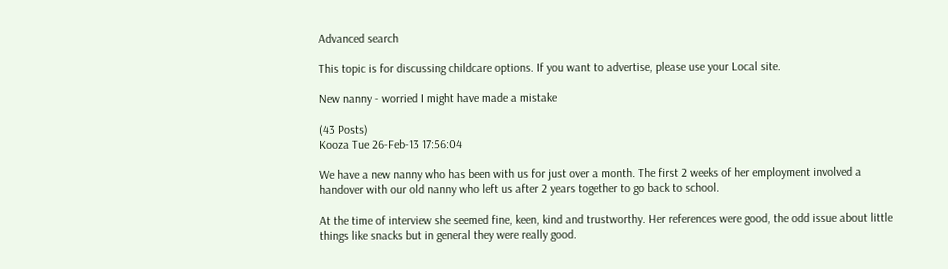Advanced search

This topic is for discussing childcare options. If you want to advertise, please use your Local site.

New nanny - worried I might have made a mistake

(43 Posts)
Kooza Tue 26-Feb-13 17:56:04

We have a new nanny who has been with us for just over a month. The first 2 weeks of her employment involved a handover with our old nanny who left us after 2 years together to go back to school.

At the time of interview she seemed fine, keen, kind and trustworthy. Her references were good, the odd issue about little things like snacks but in general they were really good.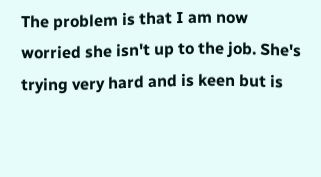The problem is that I am now worried she isn't up to the job. She's trying very hard and is keen but is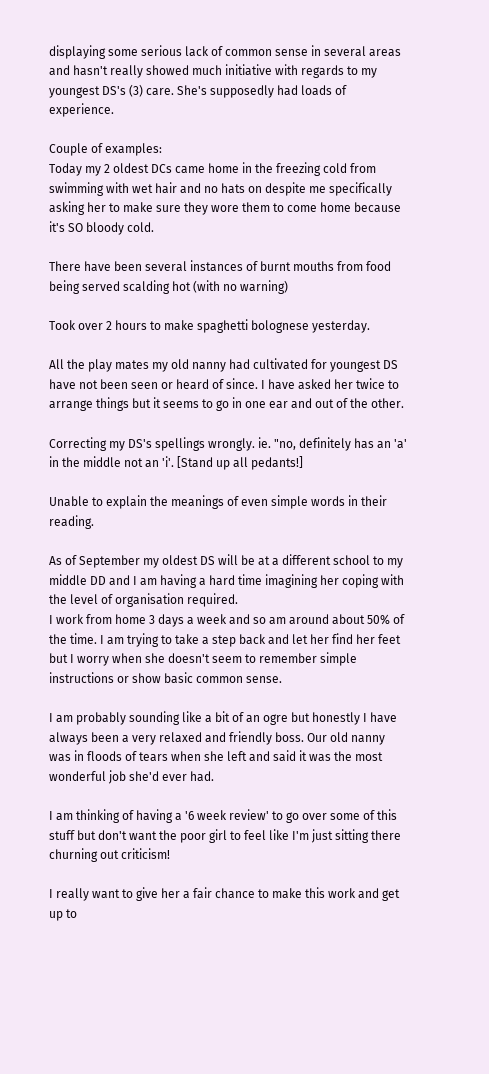displaying some serious lack of common sense in several areas and hasn't really showed much initiative with regards to my youngest DS's (3) care. She's supposedly had loads of experience.

Couple of examples:
Today my 2 oldest DCs came home in the freezing cold from swimming with wet hair and no hats on despite me specifically asking her to make sure they wore them to come home because it's SO bloody cold.

There have been several instances of burnt mouths from food being served scalding hot (with no warning)

Took over 2 hours to make spaghetti bolognese yesterday.

All the play mates my old nanny had cultivated for youngest DS have not been seen or heard of since. I have asked her twice to arrange things but it seems to go in one ear and out of the other.

Correcting my DS's spellings wrongly. ie. "no, definitely has an 'a' in the middle not an 'i'. [Stand up all pedants!]

Unable to explain the meanings of even simple words in their reading.

As of September my oldest DS will be at a different school to my middle DD and I am having a hard time imagining her coping with the level of organisation required.
I work from home 3 days a week and so am around about 50% of the time. I am trying to take a step back and let her find her feet but I worry when she doesn't seem to remember simple instructions or show basic common sense.

I am probably sounding like a bit of an ogre but honestly I have always been a very relaxed and friendly boss. Our old nanny was in floods of tears when she left and said it was the most wonderful job she'd ever had.

I am thinking of having a '6 week review' to go over some of this stuff but don't want the poor girl to feel like I'm just sitting there churning out criticism!

I really want to give her a fair chance to make this work and get up to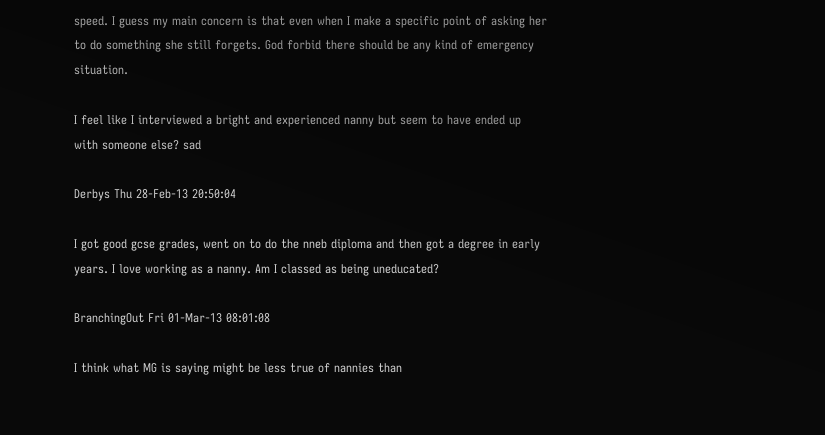speed. I guess my main concern is that even when I make a specific point of asking her to do something she still forgets. God forbid there should be any kind of emergency situation.

I feel like I interviewed a bright and experienced nanny but seem to have ended up with someone else? sad

Derbys Thu 28-Feb-13 20:50:04

I got good gcse grades, went on to do the nneb diploma and then got a degree in early years. I love working as a nanny. Am I classed as being uneducated?

BranchingOut Fri 01-Mar-13 08:01:08

I think what MG is saying might be less true of nannies than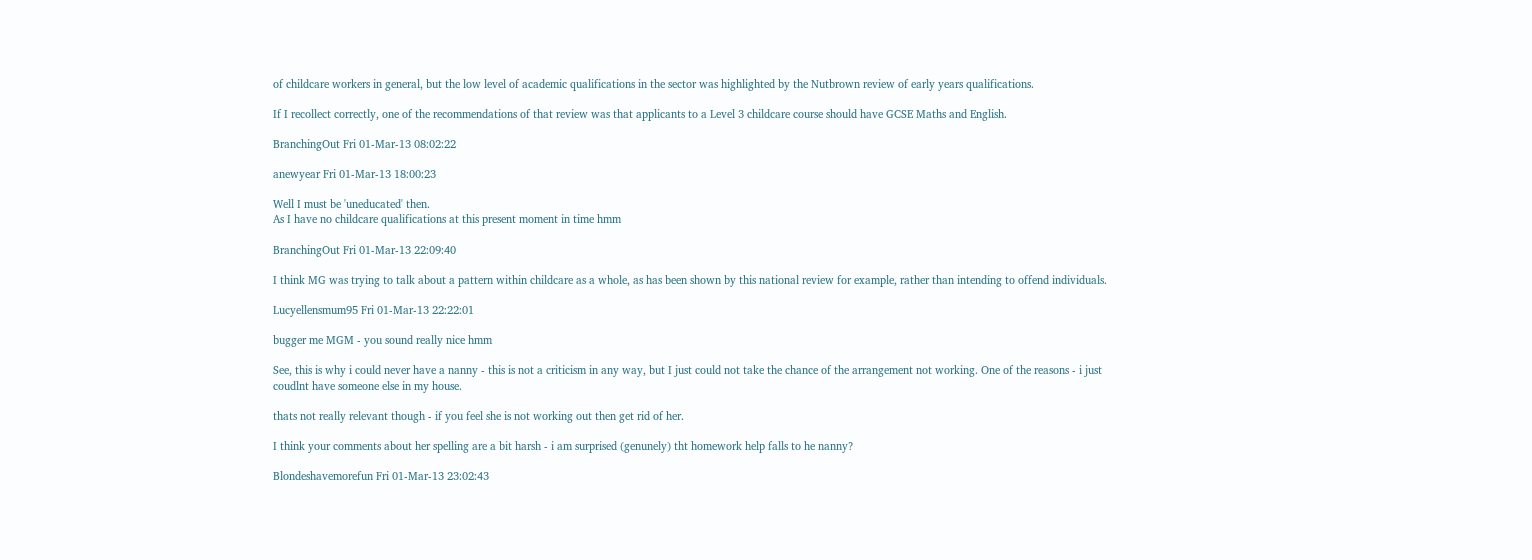of childcare workers in general, but the low level of academic qualifications in the sector was highlighted by the Nutbrown review of early years qualifications.

If I recollect correctly, one of the recommendations of that review was that applicants to a Level 3 childcare course should have GCSE Maths and English.

BranchingOut Fri 01-Mar-13 08:02:22

anewyear Fri 01-Mar-13 18:00:23

Well I must be 'uneducated' then.
As I have no childcare qualifications at this present moment in time hmm

BranchingOut Fri 01-Mar-13 22:09:40

I think MG was trying to talk about a pattern within childcare as a whole, as has been shown by this national review for example, rather than intending to offend individuals.

Lucyellensmum95 Fri 01-Mar-13 22:22:01

bugger me MGM - you sound really nice hmm

See, this is why i could never have a nanny - this is not a criticism in any way, but I just could not take the chance of the arrangement not working. One of the reasons - i just coudlnt have someone else in my house.

thats not really relevant though - if you feel she is not working out then get rid of her.

I think your comments about her spelling are a bit harsh - i am surprised (genunely) tht homework help falls to he nanny?

Blondeshavemorefun Fri 01-Mar-13 23:02:43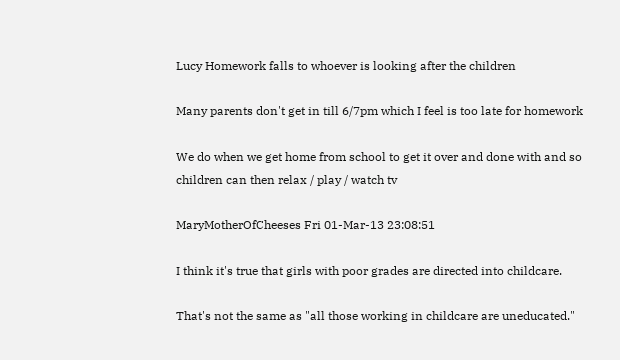Lucy Homework falls to whoever is looking after the children

Many parents don't get in till 6/7pm which I feel is too late for homework

We do when we get home from school to get it over and done with and so children can then relax / play / watch tv

MaryMotherOfCheeses Fri 01-Mar-13 23:08:51

I think it's true that girls with poor grades are directed into childcare.

That's not the same as "all those working in childcare are uneducated."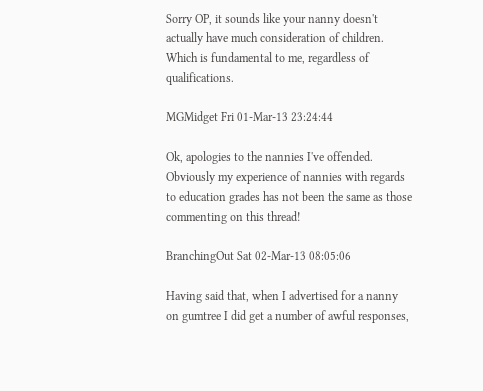Sorry OP, it sounds like your nanny doesn't actually have much consideration of children. Which is fundamental to me, regardless of qualifications.

MGMidget Fri 01-Mar-13 23:24:44

Ok, apologies to the nannies I've offended. Obviously my experience of nannies with regards to education grades has not been the same as those commenting on this thread!

BranchingOut Sat 02-Mar-13 08:05:06

Having said that, when I advertised for a nanny on gumtree I did get a number of awful responses,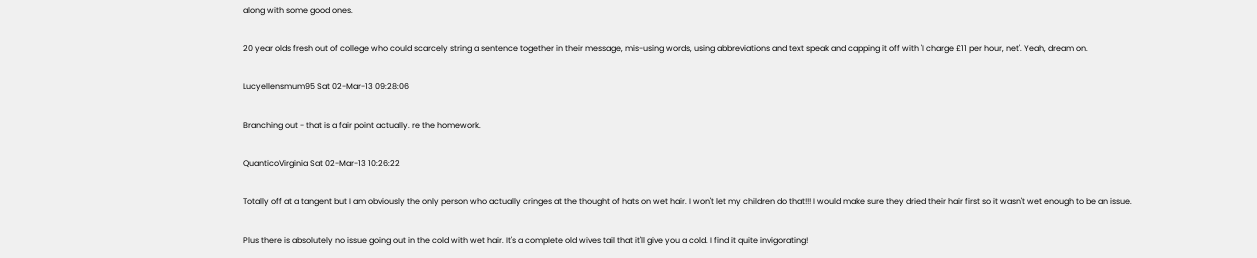along with some good ones.

20 year olds fresh out of college who could scarcely string a sentence together in their message, mis-using words, using abbreviations and text speak and capping it off with 'I charge £11 per hour, net'. Yeah, dream on.

Lucyellensmum95 Sat 02-Mar-13 09:28:06

Branching out - that is a fair point actually. re the homework.

QuanticoVirginia Sat 02-Mar-13 10:26:22

Totally off at a tangent but I am obviously the only person who actually cringes at the thought of hats on wet hair. I won't let my children do that!!! I would make sure they dried their hair first so it wasn't wet enough to be an issue.

Plus there is absolutely no issue going out in the cold with wet hair. It's a complete old wives tail that it'll give you a cold. I find it quite invigorating!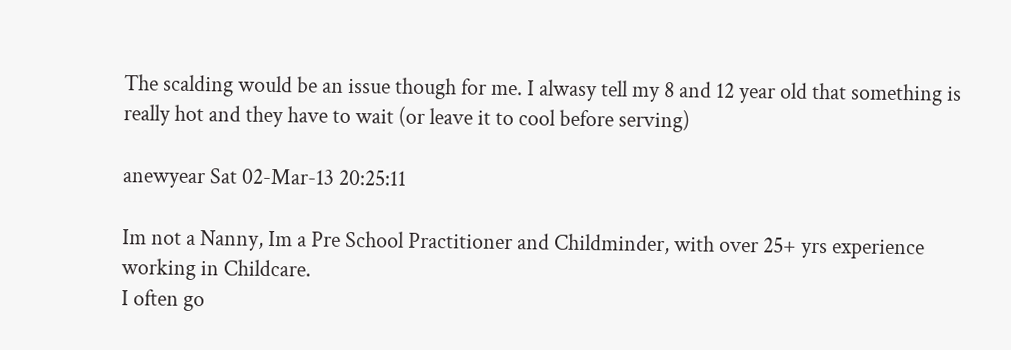The scalding would be an issue though for me. I alwasy tell my 8 and 12 year old that something is really hot and they have to wait (or leave it to cool before serving)

anewyear Sat 02-Mar-13 20:25:11

Im not a Nanny, Im a Pre School Practitioner and Childminder, with over 25+ yrs experience working in Childcare.
I often go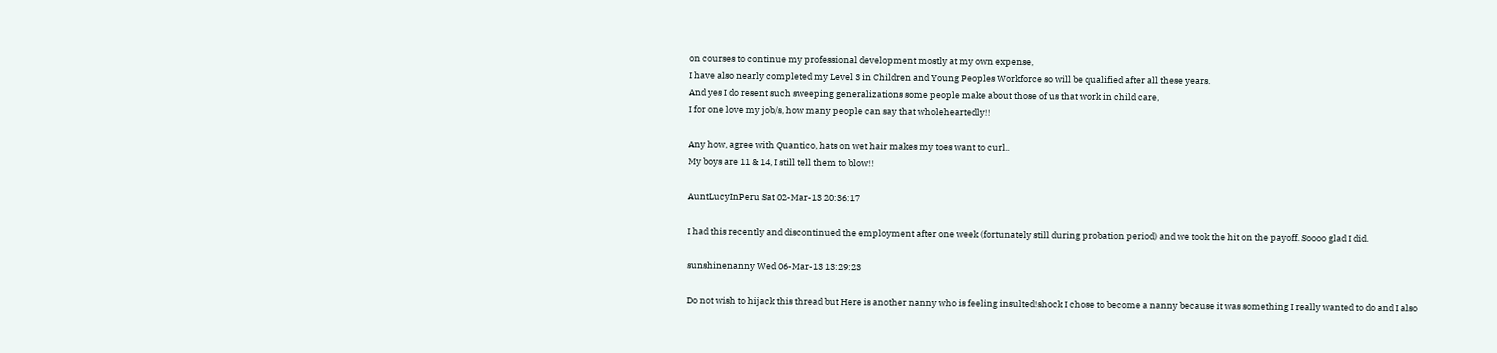on courses to continue my professional development mostly at my own expense,
I have also nearly completed my Level 3 in Children and Young Peoples Workforce so will be qualified after all these years.
And yes I do resent such sweeping generalizations some people make about those of us that work in child care,
I for one love my job/s, how many people can say that wholeheartedly!!

Any how, agree with Quantico, hats on wet hair makes my toes want to curl..
My boys are 11 & 14, I still tell them to blow!!

AuntLucyInPeru Sat 02-Mar-13 20:36:17

I had this recently and discontinued the employment after one week (fortunately still during probation period) and we took the hit on the payoff. Soooo glad I did.

sunshinenanny Wed 06-Mar-13 13:29:23

Do not wish to hijack this thread but Here is another nanny who is feeling insulted!shock I chose to become a nanny because it was something I really wanted to do and I also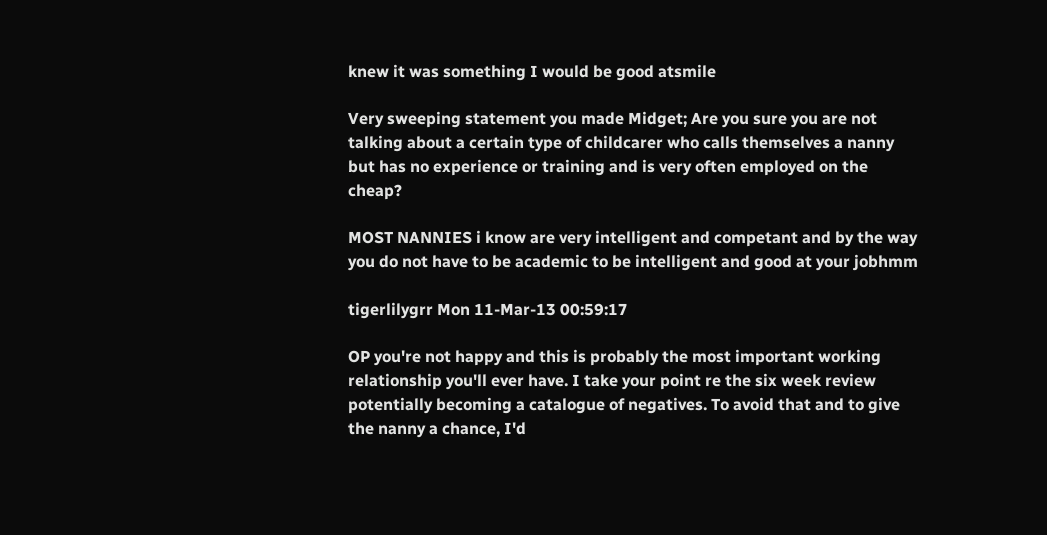knew it was something I would be good atsmile

Very sweeping statement you made Midget; Are you sure you are not talking about a certain type of childcarer who calls themselves a nanny but has no experience or training and is very often employed on the cheap?

MOST NANNIES i know are very intelligent and competant and by the way you do not have to be academic to be intelligent and good at your jobhmm

tigerlilygrr Mon 11-Mar-13 00:59:17

OP you're not happy and this is probably the most important working relationship you'll ever have. I take your point re the six week review potentially becoming a catalogue of negatives. To avoid that and to give the nanny a chance, I'd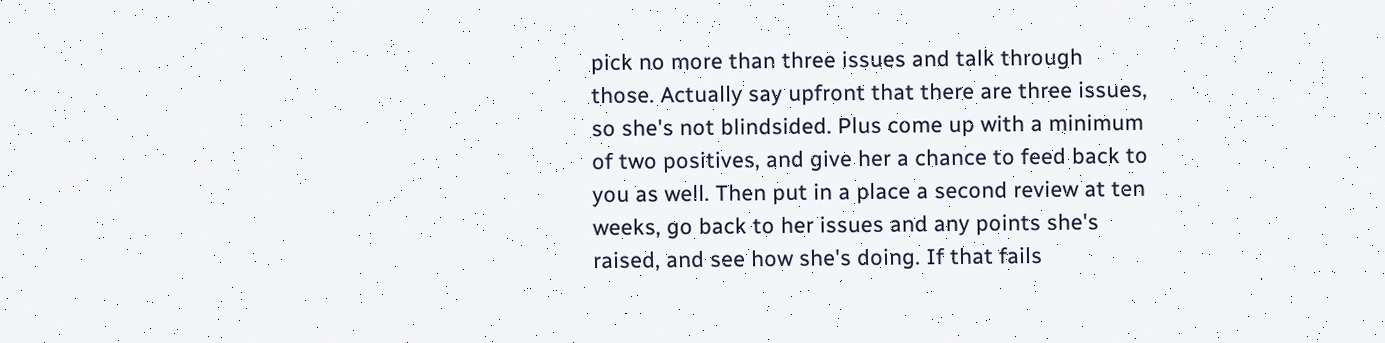pick no more than three issues and talk through those. Actually say upfront that there are three issues, so she's not blindsided. Plus come up with a minimum of two positives, and give her a chance to feed back to you as well. Then put in a place a second review at ten weeks, go back to her issues and any points she's raised, and see how she's doing. If that fails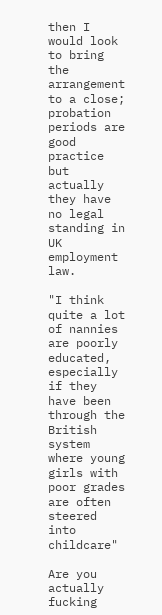then I would look to bring the arrangement to a close; probation periods are good practice but actually they have no legal standing in UK employment law.

"I think quite a lot of nannies are poorly educated, especially if they have been through the British system where young girls with poor grades are often steered into childcare"

Are you actually fucking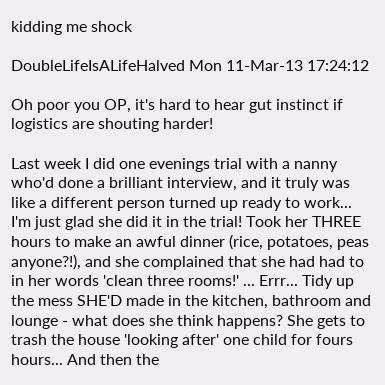kidding me shock

DoubleLifeIsALifeHalved Mon 11-Mar-13 17:24:12

Oh poor you OP, it's hard to hear gut instinct if logistics are shouting harder!

Last week I did one evenings trial with a nanny who'd done a brilliant interview, and it truly was like a different person turned up ready to work... I'm just glad she did it in the trial! Took her THREE hours to make an awful dinner (rice, potatoes, peas anyone?!), and she complained that she had had to in her words 'clean three rooms!' ... Errr... Tidy up the mess SHE'D made in the kitchen, bathroom and lounge - what does she think happens? She gets to trash the house 'looking after' one child for fours hours... And then the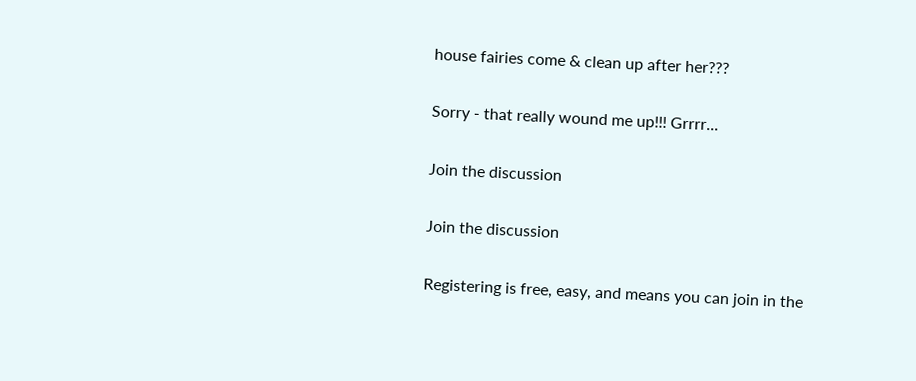house fairies come & clean up after her???

Sorry - that really wound me up!!! Grrrr...

Join the discussion

Join the discussion

Registering is free, easy, and means you can join in the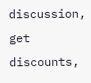discussion, get discounts,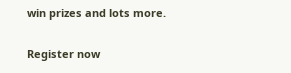win prizes and lots more.

Register now